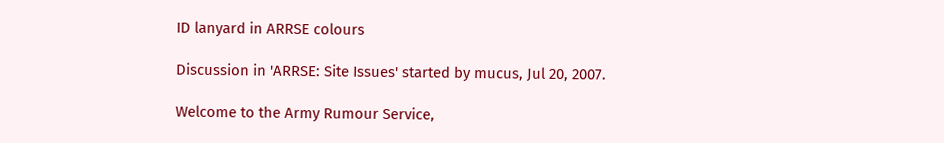ID lanyard in ARRSE colours

Discussion in 'ARRSE: Site Issues' started by mucus, Jul 20, 2007.

Welcome to the Army Rumour Service,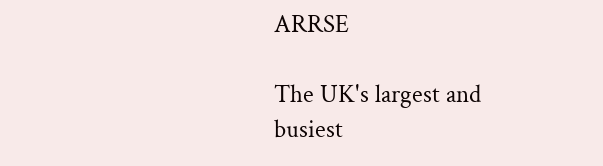ARRSE

The UK's largest and busiest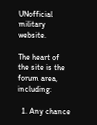UNofficial military website.

The heart of the site is the forum area, including:

  1. Any chance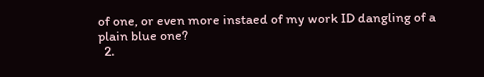of one, or even more instaed of my work ID dangling of a plain blue one?
  2.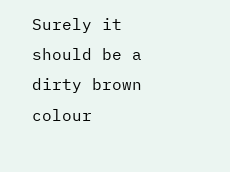Surely it should be a dirty brown colour